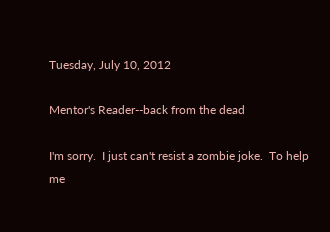Tuesday, July 10, 2012

Mentor's Reader--back from the dead

I'm sorry.  I just can't resist a zombie joke.  To help me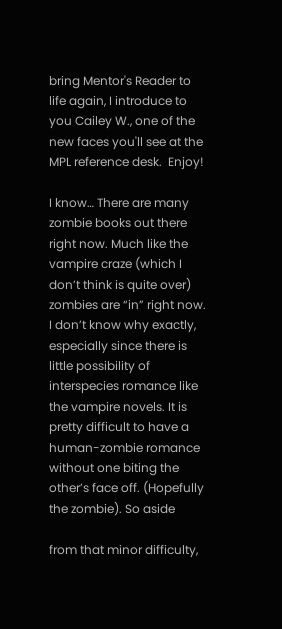bring Mentor's Reader to life again, I introduce to you Cailey W., one of the new faces you'll see at the MPL reference desk.  Enjoy!

I know… There are many zombie books out there right now. Much like the vampire craze (which I don’t think is quite over) zombies are “in” right now. I don’t know why exactly, especially since there is little possibility of interspecies romance like the vampire novels. It is pretty difficult to have a human-zombie romance without one biting the other’s face off. (Hopefully the zombie). So aside

from that minor difficulty,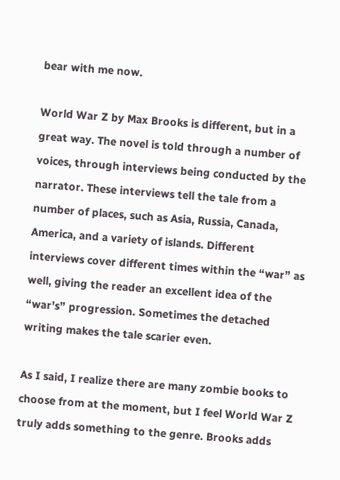bear with me now.

World War Z by Max Brooks is different, but in a great way. The novel is told through a number of voices, through interviews being conducted by the narrator. These interviews tell the tale from a number of places, such as Asia, Russia, Canada, America, and a variety of islands. Different interviews cover different times within the “war” as well, giving the reader an excellent idea of the “war’s” progression. Sometimes the detached writing makes the tale scarier even.

As I said, I realize there are many zombie books to choose from at the moment, but I feel World War Z truly adds something to the genre. Brooks adds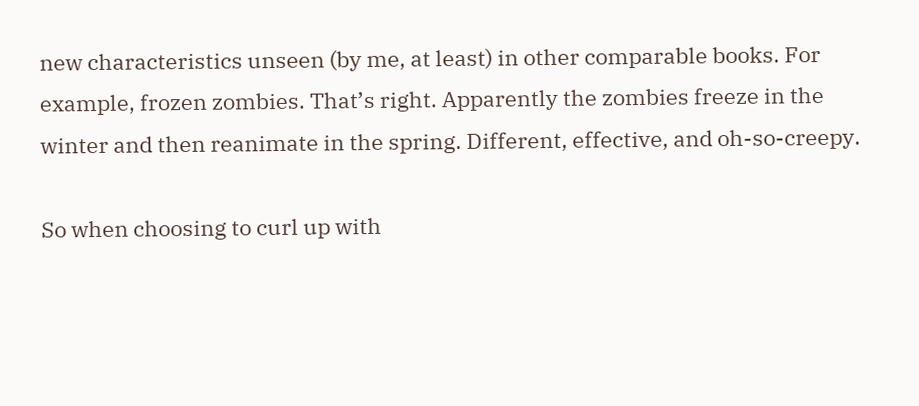new characteristics unseen (by me, at least) in other comparable books. For example, frozen zombies. That’s right. Apparently the zombies freeze in the winter and then reanimate in the spring. Different, effective, and oh-so-creepy.

So when choosing to curl up with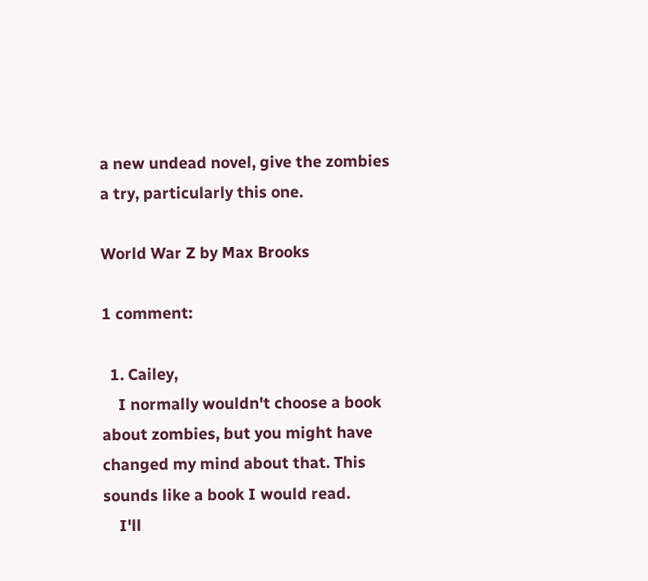a new undead novel, give the zombies a try, particularly this one.

World War Z by Max Brooks

1 comment:

  1. Cailey,
    I normally wouldn't choose a book about zombies, but you might have changed my mind about that. This sounds like a book I would read.
    I'll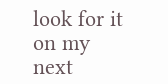look for it on my next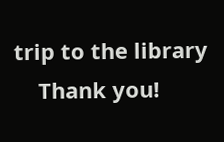trip to the library
    Thank you!